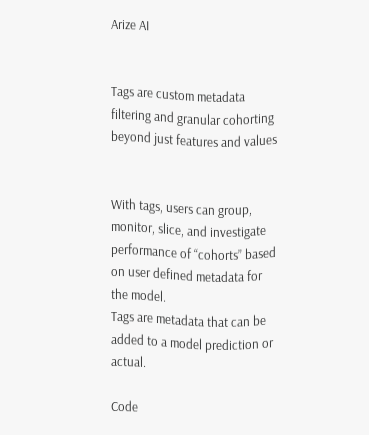Arize AI


Tags are custom metadata filtering and granular cohorting beyond just features and values


With tags, users can group, monitor, slice, and investigate performance of “cohorts” based on user defined metadata for the model.
Tags are metadata that can be added to a model prediction or actual.

Code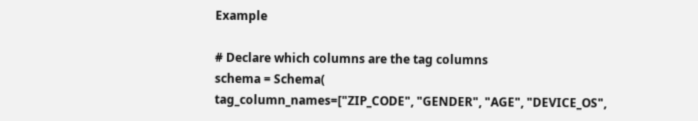Example

# Declare which columns are the tag columns
schema = Schema(
tag_column_names=["ZIP_CODE", "GENDER", "AGE", "DEVICE_OS",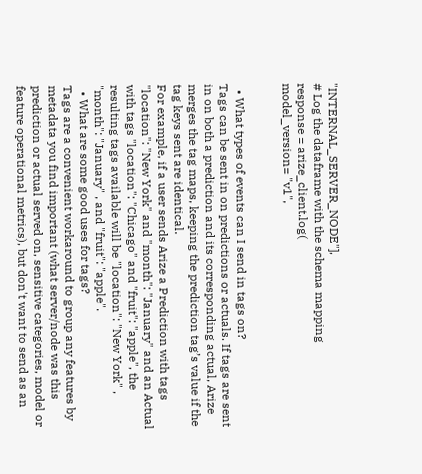"INTERNAL_SERVER_NODE"],
# Log the dataframe with the schema mapping
response = arize_client.log(
model_version= "v1",


  • What types of events can I send in tags on?
Tags can be sent in on predictions or actuals. If tags are sent in on both a prediction and its corresponding actual, Arize merges the tag maps, keeping the prediction tag’s value if the tag keys sent are identical.
For example, if a user sends Arize a Prediction with tags "location": "New York" and "month": "January" and an Actual with tags "location": "Chicago" and "fruit": "apple", the resulting tags available will be "location": "New York" , "month": "January" , and "fruit": "apple".
  • What are some good uses for tags?
Tags are a convenient workaround to group any features by metadata you find important (what server/node was this prediction or actual served on, sensitive categories, model or feature operational metrics), but don't want to send as an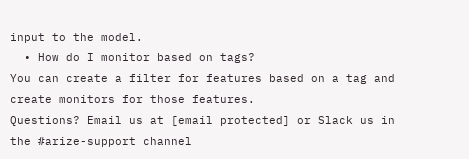input to the model.
  • How do I monitor based on tags?
You can create a filter for features based on a tag and create monitors for those features.
Questions? Email us at [email protected] or Slack us in the #arize-support channel